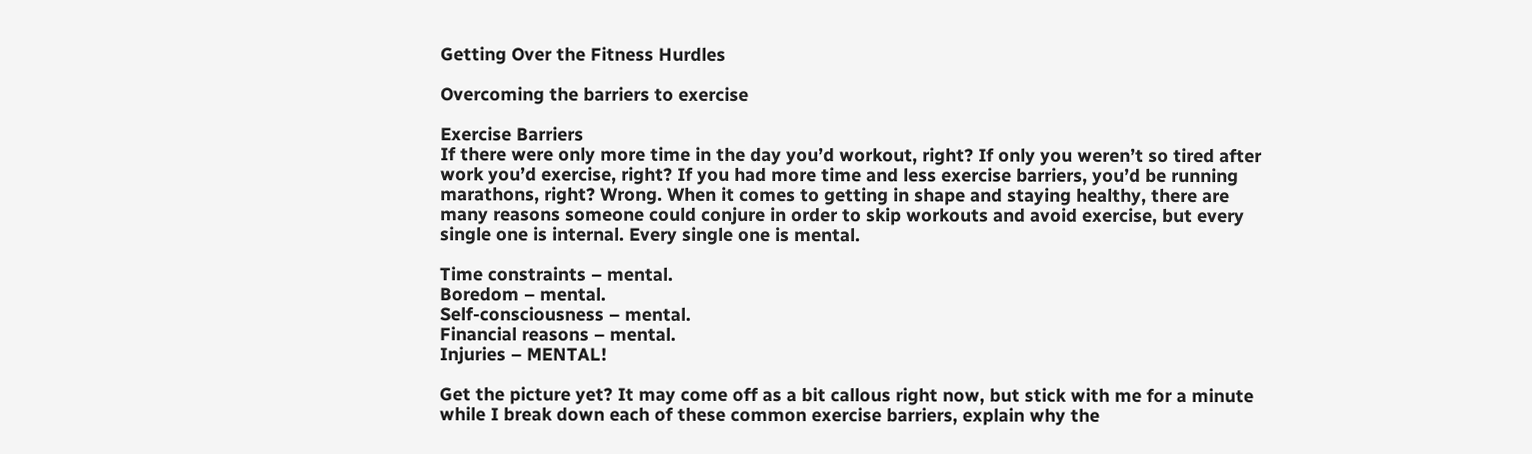Getting Over the Fitness Hurdles

Overcoming the barriers to exercise

Exercise Barriers
If there were only more time in the day you’d workout, right? If only you weren’t so tired after work you’d exercise, right? If you had more time and less exercise barriers, you’d be running marathons, right? Wrong. When it comes to getting in shape and staying healthy, there are many reasons someone could conjure in order to skip workouts and avoid exercise, but every single one is internal. Every single one is mental.

Time constraints – mental.
Boredom – mental.
Self-consciousness – mental.
Financial reasons – mental.
Injuries – MENTAL!

Get the picture yet? It may come off as a bit callous right now, but stick with me for a minute while I break down each of these common exercise barriers, explain why the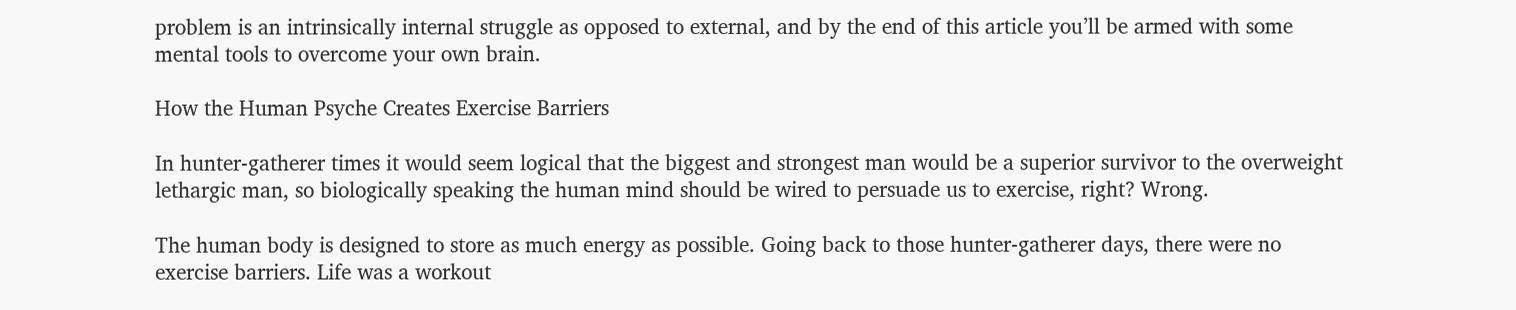problem is an intrinsically internal struggle as opposed to external, and by the end of this article you’ll be armed with some mental tools to overcome your own brain.

How the Human Psyche Creates Exercise Barriers

In hunter-gatherer times it would seem logical that the biggest and strongest man would be a superior survivor to the overweight lethargic man, so biologically speaking the human mind should be wired to persuade us to exercise, right? Wrong.

The human body is designed to store as much energy as possible. Going back to those hunter-gatherer days, there were no exercise barriers. Life was a workout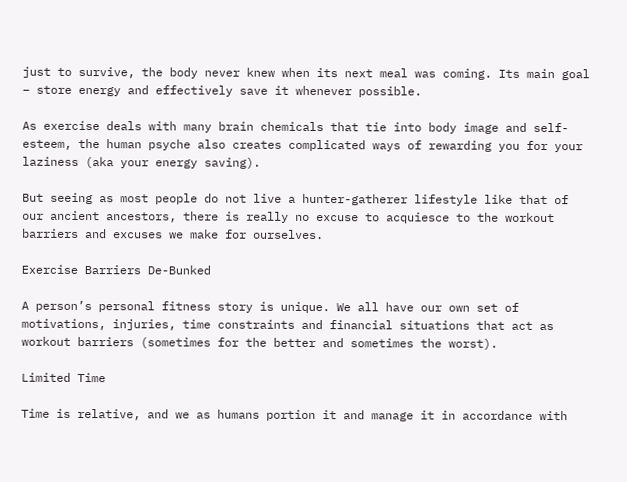just to survive, the body never knew when its next meal was coming. Its main goal – store energy and effectively save it whenever possible.

As exercise deals with many brain chemicals that tie into body image and self-esteem, the human psyche also creates complicated ways of rewarding you for your laziness (aka your energy saving).

But seeing as most people do not live a hunter-gatherer lifestyle like that of our ancient ancestors, there is really no excuse to acquiesce to the workout barriers and excuses we make for ourselves.

Exercise Barriers De-Bunked

A person’s personal fitness story is unique. We all have our own set of motivations, injuries, time constraints and financial situations that act as workout barriers (sometimes for the better and sometimes the worst).

Limited Time

Time is relative, and we as humans portion it and manage it in accordance with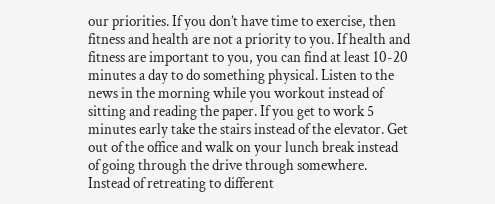our priorities. If you don’t have time to exercise, then fitness and health are not a priority to you. If health and fitness are important to you, you can find at least 10-20 minutes a day to do something physical. Listen to the news in the morning while you workout instead of sitting and reading the paper. If you get to work 5 minutes early take the stairs instead of the elevator. Get out of the office and walk on your lunch break instead of going through the drive through somewhere. Instead of retreating to different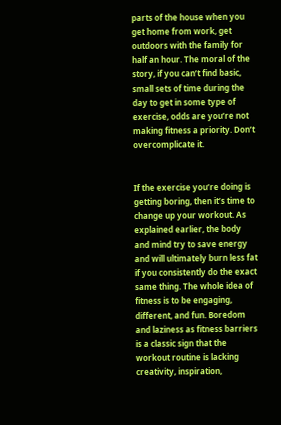parts of the house when you get home from work, get outdoors with the family for half an hour. The moral of the story, if you can’t find basic, small sets of time during the day to get in some type of exercise, odds are you’re not making fitness a priority. Don’t overcomplicate it.


If the exercise you’re doing is getting boring, then it’s time to change up your workout. As explained earlier, the body and mind try to save energy and will ultimately burn less fat if you consistently do the exact same thing. The whole idea of fitness is to be engaging, different, and fun. Boredom and laziness as fitness barriers is a classic sign that the workout routine is lacking creativity, inspiration,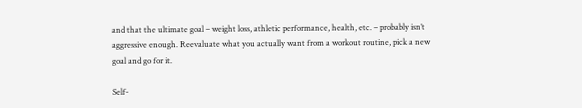and that the ultimate goal – weight loss, athletic performance, health, etc. – probably isn’t aggressive enough. Reevaluate what you actually want from a workout routine, pick a new goal and go for it.

Self-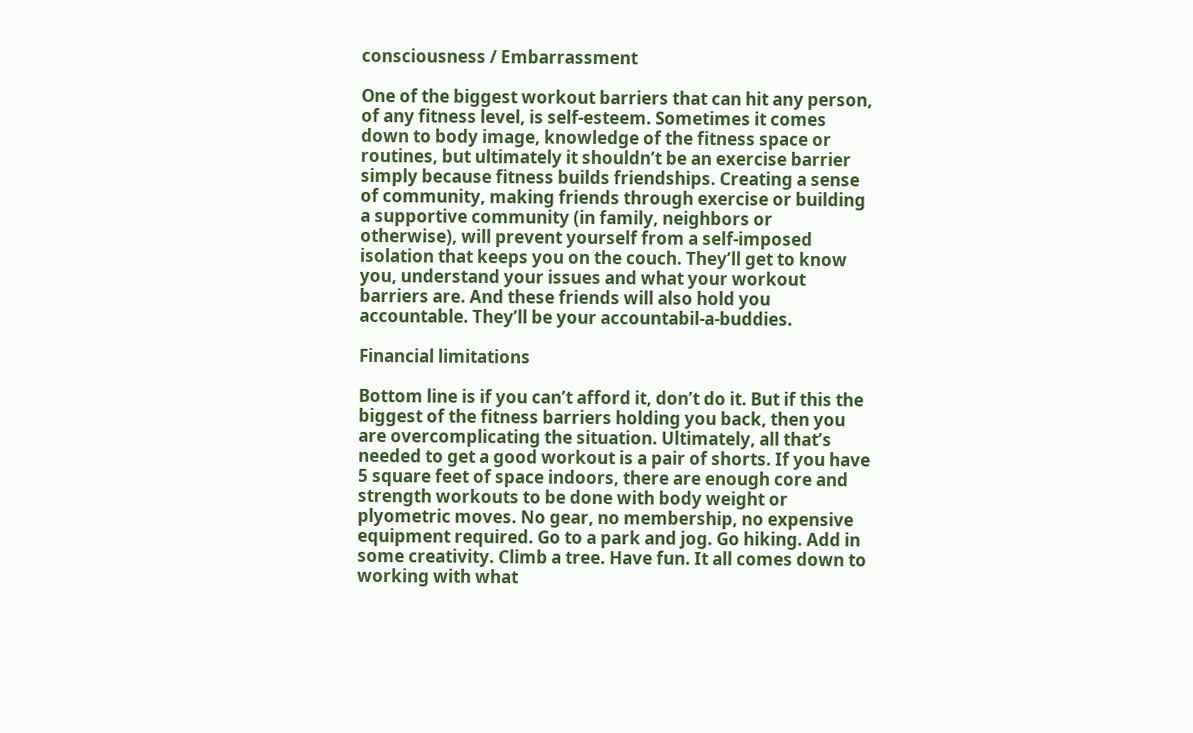consciousness / Embarrassment

One of the biggest workout barriers that can hit any person, of any fitness level, is self-esteem. Sometimes it comes down to body image, knowledge of the fitness space or routines, but ultimately it shouldn’t be an exercise barrier simply because fitness builds friendships. Creating a sense of community, making friends through exercise or building a supportive community (in family, neighbors or otherwise), will prevent yourself from a self-imposed isolation that keeps you on the couch. They’ll get to know you, understand your issues and what your workout barriers are. And these friends will also hold you accountable. They’ll be your accountabil-a-buddies.

Financial limitations

Bottom line is if you can’t afford it, don’t do it. But if this the biggest of the fitness barriers holding you back, then you are overcomplicating the situation. Ultimately, all that’s needed to get a good workout is a pair of shorts. If you have 5 square feet of space indoors, there are enough core and strength workouts to be done with body weight or plyometric moves. No gear, no membership, no expensive equipment required. Go to a park and jog. Go hiking. Add in some creativity. Climb a tree. Have fun. It all comes down to working with what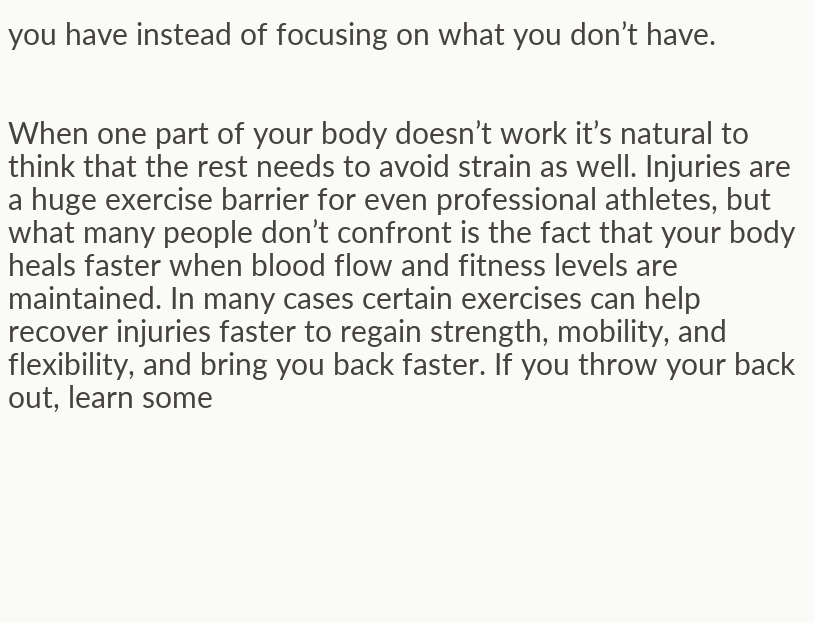you have instead of focusing on what you don’t have.


When one part of your body doesn’t work it’s natural to think that the rest needs to avoid strain as well. Injuries are a huge exercise barrier for even professional athletes, but what many people don’t confront is the fact that your body heals faster when blood flow and fitness levels are maintained. In many cases certain exercises can help recover injuries faster to regain strength, mobility, and flexibility, and bring you back faster. If you throw your back out, learn some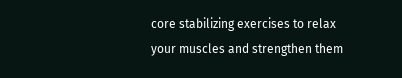core stabilizing exercises to relax your muscles and strengthen them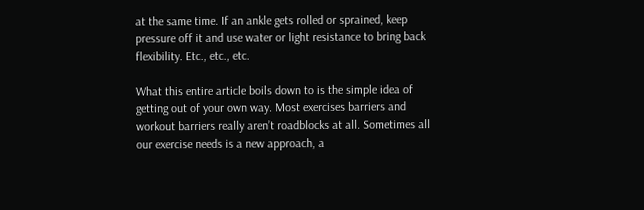at the same time. If an ankle gets rolled or sprained, keep pressure off it and use water or light resistance to bring back flexibility. Etc., etc., etc.

What this entire article boils down to is the simple idea of getting out of your own way. Most exercises barriers and workout barriers really aren’t roadblocks at all. Sometimes all our exercise needs is a new approach, a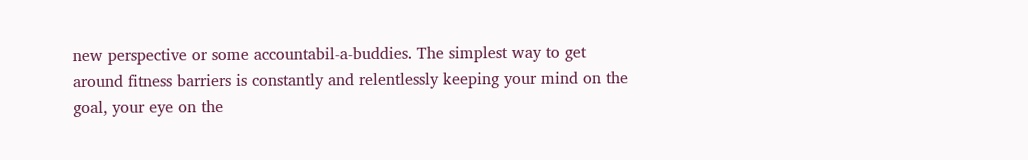new perspective or some accountabil-a-buddies. The simplest way to get around fitness barriers is constantly and relentlessly keeping your mind on the goal, your eye on the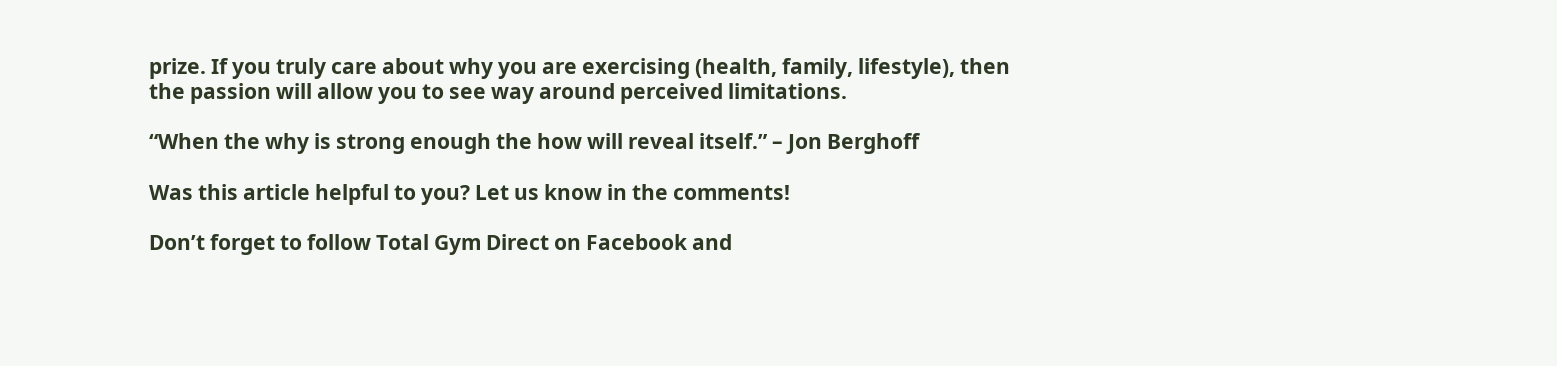prize. If you truly care about why you are exercising (health, family, lifestyle), then the passion will allow you to see way around perceived limitations.

“When the why is strong enough the how will reveal itself.” – Jon Berghoff

Was this article helpful to you? Let us know in the comments!

Don’t forget to follow Total Gym Direct on Facebook and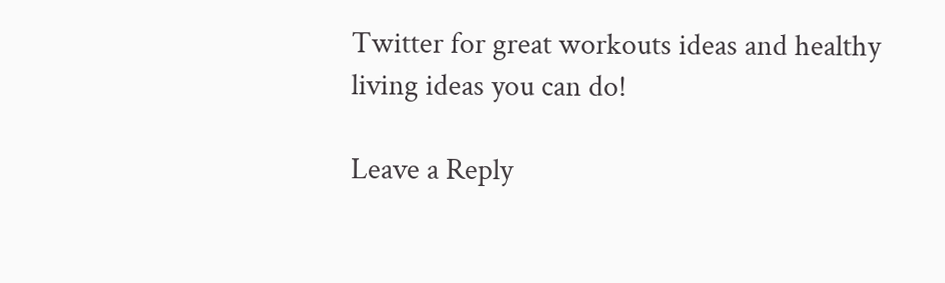Twitter for great workouts ideas and healthy living ideas you can do!

Leave a Reply